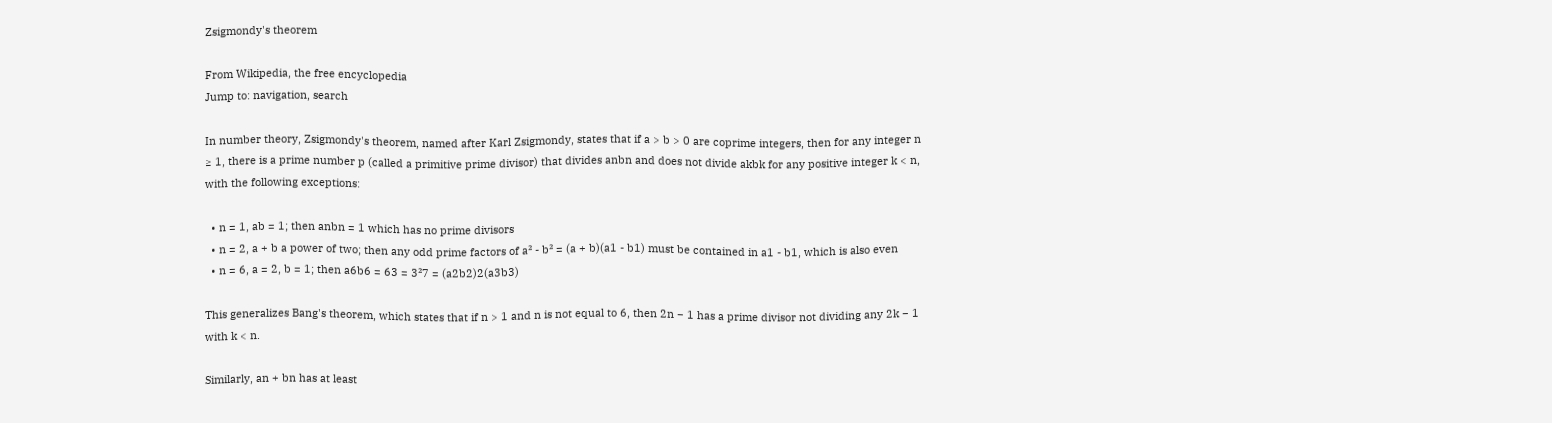Zsigmondy's theorem

From Wikipedia, the free encyclopedia
Jump to: navigation, search

In number theory, Zsigmondy's theorem, named after Karl Zsigmondy, states that if a > b > 0 are coprime integers, then for any integer n ≥ 1, there is a prime number p (called a primitive prime divisor) that divides anbn and does not divide akbk for any positive integer k < n, with the following exceptions:

  • n = 1, ab = 1; then anbn = 1 which has no prime divisors
  • n = 2, a + b a power of two; then any odd prime factors of a² - b² = (a + b)(a1 - b1) must be contained in a1 - b1, which is also even
  • n = 6, a = 2, b = 1; then a6b6 = 63 = 3²7 = (a2b2)2(a3b3)

This generalizes Bang's theorem, which states that if n > 1 and n is not equal to 6, then 2n − 1 has a prime divisor not dividing any 2k − 1 with k < n.

Similarly, an + bn has at least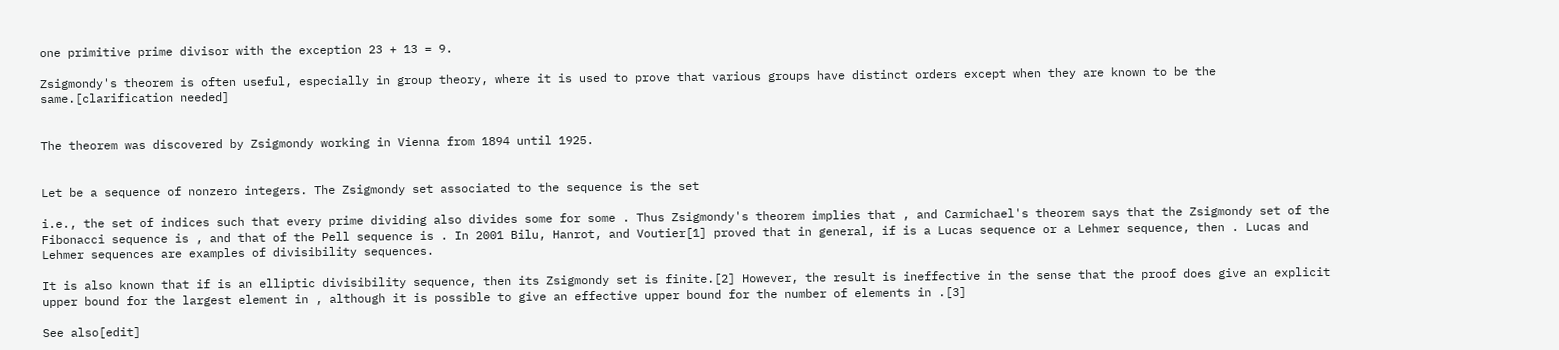one primitive prime divisor with the exception 23 + 13 = 9.

Zsigmondy's theorem is often useful, especially in group theory, where it is used to prove that various groups have distinct orders except when they are known to be the same.[clarification needed]


The theorem was discovered by Zsigmondy working in Vienna from 1894 until 1925.


Let be a sequence of nonzero integers. The Zsigmondy set associated to the sequence is the set

i.e., the set of indices such that every prime dividing also divides some for some . Thus Zsigmondy's theorem implies that , and Carmichael's theorem says that the Zsigmondy set of the Fibonacci sequence is , and that of the Pell sequence is . In 2001 Bilu, Hanrot, and Voutier[1] proved that in general, if is a Lucas sequence or a Lehmer sequence, then . Lucas and Lehmer sequences are examples of divisibility sequences.

It is also known that if is an elliptic divisibility sequence, then its Zsigmondy set is finite.[2] However, the result is ineffective in the sense that the proof does give an explicit upper bound for the largest element in , although it is possible to give an effective upper bound for the number of elements in .[3]

See also[edit]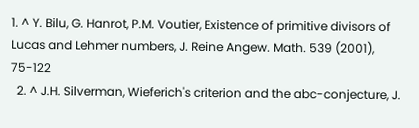1. ^ Y. Bilu, G. Hanrot, P.M. Voutier, Existence of primitive divisors of Lucas and Lehmer numbers, J. Reine Angew. Math. 539 (2001), 75-122
  2. ^ J.H. Silverman, Wieferich's criterion and the abc-conjecture, J.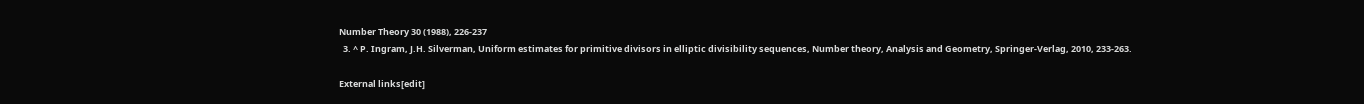Number Theory 30 (1988), 226-237
  3. ^ P. Ingram, J.H. Silverman, Uniform estimates for primitive divisors in elliptic divisibility sequences, Number theory, Analysis and Geometry, Springer-Verlag, 2010, 233-263.

External links[edit]